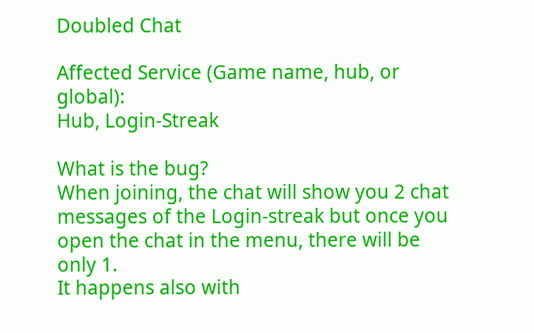Doubled Chat

Affected Service (Game name, hub, or global):
Hub, Login-Streak

What is the bug?
When joining, the chat will show you 2 chat messages of the Login-streak but once you open the chat in the menu, there will be only 1.
It happens also with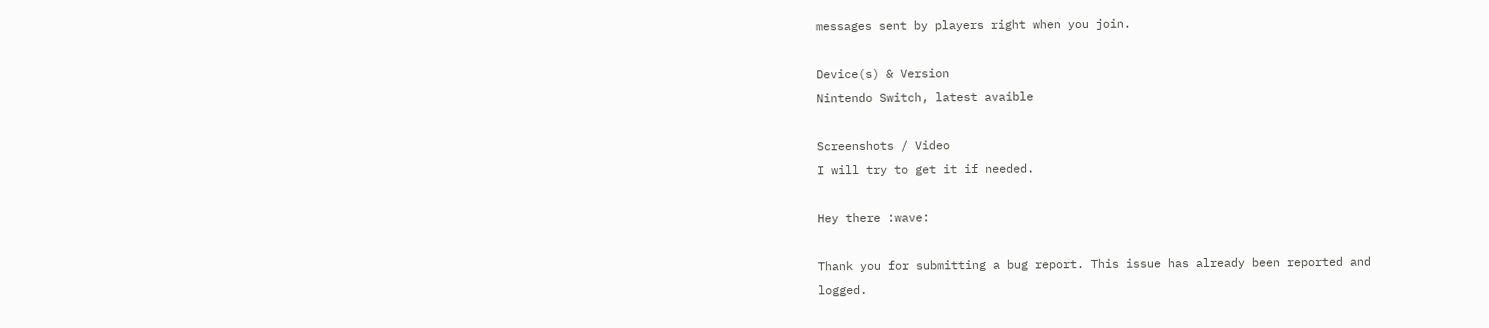messages sent by players right when you join.

Device(s) & Version
Nintendo Switch, latest avaible

Screenshots / Video
I will try to get it if needed.

Hey there :wave:

Thank you for submitting a bug report. This issue has already been reported and logged.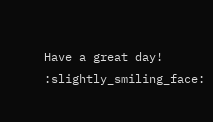Have a great day! :slightly_smiling_face: